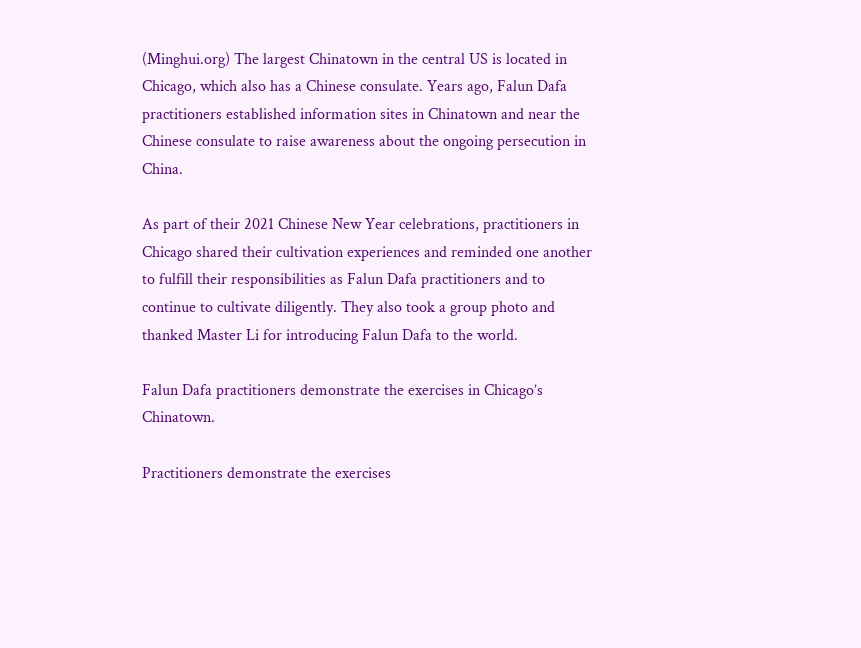(Minghui.org) The largest Chinatown in the central US is located in Chicago, which also has a Chinese consulate. Years ago, Falun Dafa practitioners established information sites in Chinatown and near the Chinese consulate to raise awareness about the ongoing persecution in China.

As part of their 2021 Chinese New Year celebrations, practitioners in Chicago shared their cultivation experiences and reminded one another to fulfill their responsibilities as Falun Dafa practitioners and to continue to cultivate diligently. They also took a group photo and thanked Master Li for introducing Falun Dafa to the world.

Falun Dafa practitioners demonstrate the exercises in Chicago’s Chinatown.

Practitioners demonstrate the exercises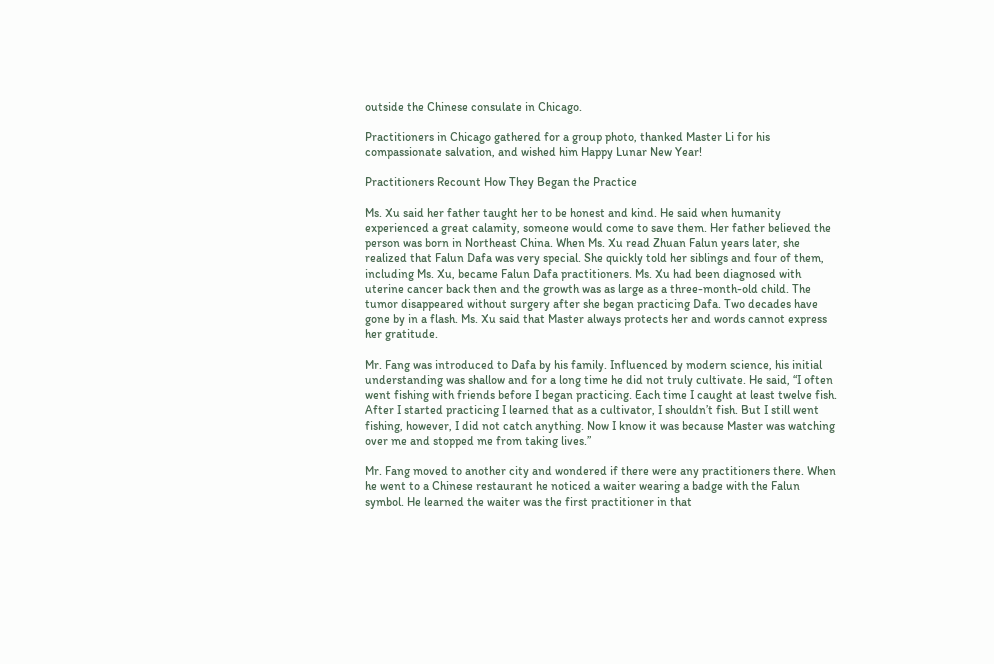outside the Chinese consulate in Chicago.

Practitioners in Chicago gathered for a group photo, thanked Master Li for his compassionate salvation, and wished him Happy Lunar New Year!

Practitioners Recount How They Began the Practice

Ms. Xu said her father taught her to be honest and kind. He said when humanity experienced a great calamity, someone would come to save them. Her father believed the person was born in Northeast China. When Ms. Xu read Zhuan Falun years later, she realized that Falun Dafa was very special. She quickly told her siblings and four of them, including Ms. Xu, became Falun Dafa practitioners. Ms. Xu had been diagnosed with uterine cancer back then and the growth was as large as a three-month-old child. The tumor disappeared without surgery after she began practicing Dafa. Two decades have gone by in a flash. Ms. Xu said that Master always protects her and words cannot express her gratitude.

Mr. Fang was introduced to Dafa by his family. Influenced by modern science, his initial understanding was shallow and for a long time he did not truly cultivate. He said, “I often went fishing with friends before I began practicing. Each time I caught at least twelve fish. After I started practicing I learned that as a cultivator, I shouldn’t fish. But I still went fishing, however, I did not catch anything. Now I know it was because Master was watching over me and stopped me from taking lives.”

Mr. Fang moved to another city and wondered if there were any practitioners there. When he went to a Chinese restaurant he noticed a waiter wearing a badge with the Falun symbol. He learned the waiter was the first practitioner in that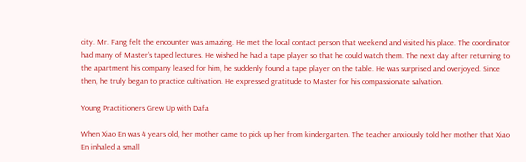city. Mr. Fang felt the encounter was amazing. He met the local contact person that weekend and visited his place. The coordinator had many of Master’s taped lectures. He wished he had a tape player so that he could watch them. The next day after returning to the apartment his company leased for him, he suddenly found a tape player on the table. He was surprised and overjoyed. Since then, he truly began to practice cultivation. He expressed gratitude to Master for his compassionate salvation.

Young Practitioners Grew Up with Dafa

When Xiao En was 4 years old, her mother came to pick up her from kindergarten. The teacher anxiously told her mother that Xiao En inhaled a small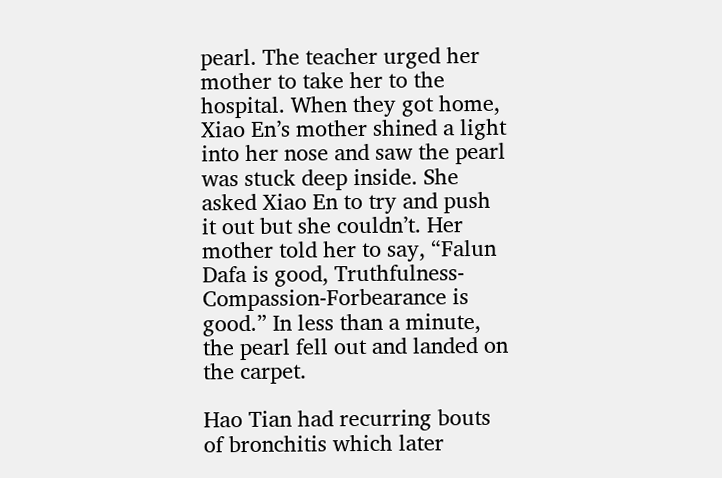pearl. The teacher urged her mother to take her to the hospital. When they got home, Xiao En’s mother shined a light into her nose and saw the pearl was stuck deep inside. She asked Xiao En to try and push it out but she couldn’t. Her mother told her to say, “Falun Dafa is good, Truthfulness-Compassion-Forbearance is good.” In less than a minute, the pearl fell out and landed on the carpet.

Hao Tian had recurring bouts of bronchitis which later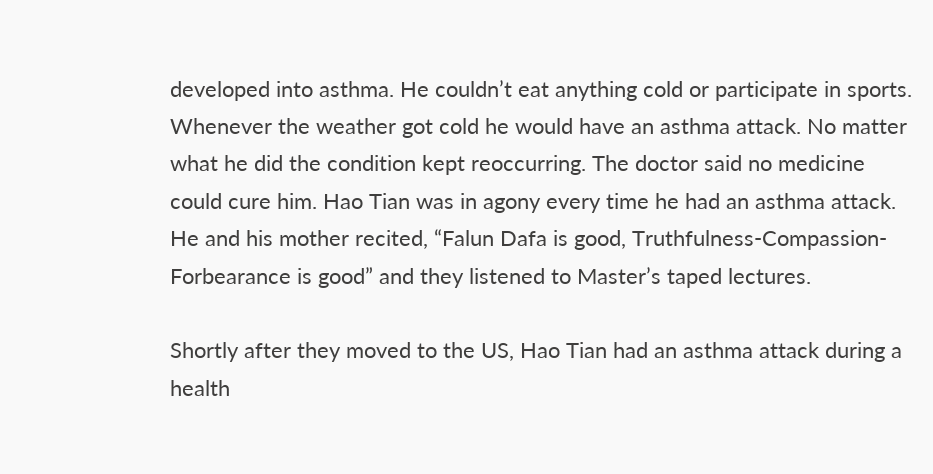developed into asthma. He couldn’t eat anything cold or participate in sports. Whenever the weather got cold he would have an asthma attack. No matter what he did the condition kept reoccurring. The doctor said no medicine could cure him. Hao Tian was in agony every time he had an asthma attack. He and his mother recited, “Falun Dafa is good, Truthfulness-Compassion-Forbearance is good” and they listened to Master’s taped lectures.

Shortly after they moved to the US, Hao Tian had an asthma attack during a health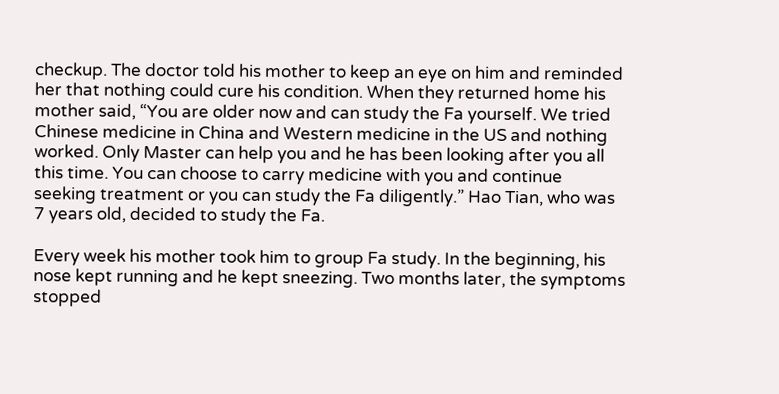checkup. The doctor told his mother to keep an eye on him and reminded her that nothing could cure his condition. When they returned home his mother said, “You are older now and can study the Fa yourself. We tried Chinese medicine in China and Western medicine in the US and nothing worked. Only Master can help you and he has been looking after you all this time. You can choose to carry medicine with you and continue seeking treatment or you can study the Fa diligently.” Hao Tian, who was 7 years old, decided to study the Fa.

Every week his mother took him to group Fa study. In the beginning, his nose kept running and he kept sneezing. Two months later, the symptoms stopped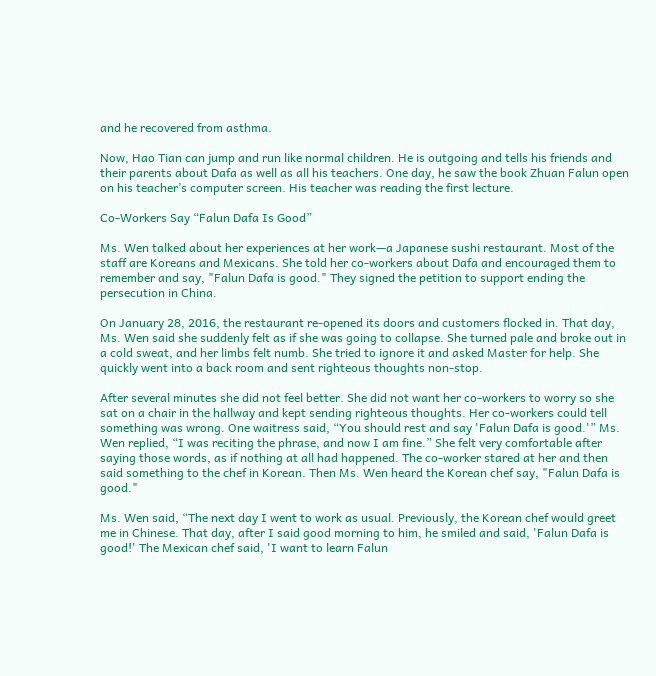and he recovered from asthma.

Now, Hao Tian can jump and run like normal children. He is outgoing and tells his friends and their parents about Dafa as well as all his teachers. One day, he saw the book Zhuan Falun open on his teacher’s computer screen. His teacher was reading the first lecture.

Co-Workers Say “Falun Dafa Is Good”

Ms. Wen talked about her experiences at her work—a Japanese sushi restaurant. Most of the staff are Koreans and Mexicans. She told her co-workers about Dafa and encouraged them to remember and say, "Falun Dafa is good." They signed the petition to support ending the persecution in China.

On January 28, 2016, the restaurant re-opened its doors and customers flocked in. That day, Ms. Wen said she suddenly felt as if she was going to collapse. She turned pale and broke out in a cold sweat, and her limbs felt numb. She tried to ignore it and asked Master for help. She quickly went into a back room and sent righteous thoughts non-stop.

After several minutes she did not feel better. She did not want her co-workers to worry so she sat on a chair in the hallway and kept sending righteous thoughts. Her co-workers could tell something was wrong. One waitress said, “You should rest and say 'Falun Dafa is good.'” Ms. Wen replied, “I was reciting the phrase, and now I am fine.” She felt very comfortable after saying those words, as if nothing at all had happened. The co-worker stared at her and then said something to the chef in Korean. Then Ms. Wen heard the Korean chef say, "Falun Dafa is good."

Ms. Wen said, “The next day I went to work as usual. Previously, the Korean chef would greet me in Chinese. That day, after I said good morning to him, he smiled and said, 'Falun Dafa is good!' The Mexican chef said, 'I want to learn Falun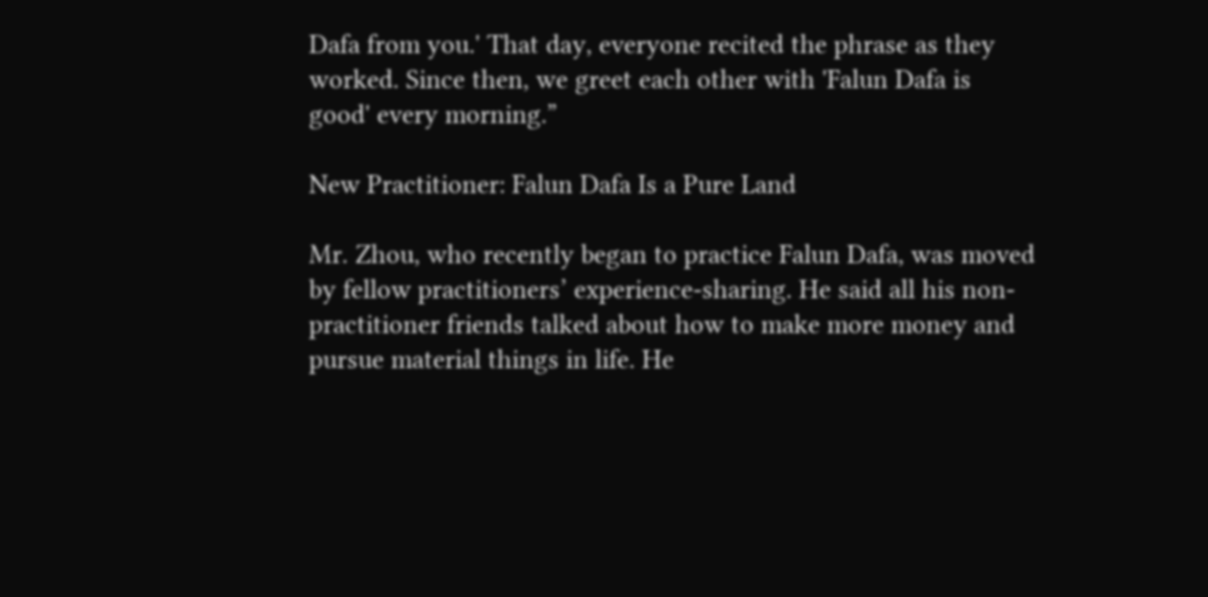Dafa from you.' That day, everyone recited the phrase as they worked. Since then, we greet each other with 'Falun Dafa is good' every morning.”

New Practitioner: Falun Dafa Is a Pure Land

Mr. Zhou, who recently began to practice Falun Dafa, was moved by fellow practitioners’ experience-sharing. He said all his non-practitioner friends talked about how to make more money and pursue material things in life. He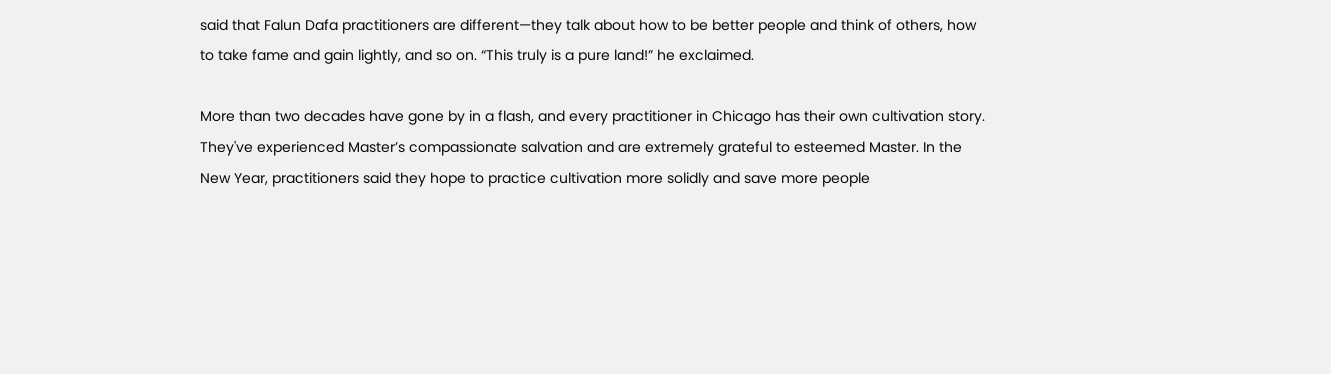said that Falun Dafa practitioners are different—they talk about how to be better people and think of others, how to take fame and gain lightly, and so on. “This truly is a pure land!” he exclaimed.

More than two decades have gone by in a flash, and every practitioner in Chicago has their own cultivation story. They've experienced Master’s compassionate salvation and are extremely grateful to esteemed Master. In the New Year, practitioners said they hope to practice cultivation more solidly and save more people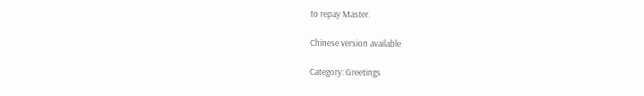to repay Master.

Chinese version available

Category: Greetings